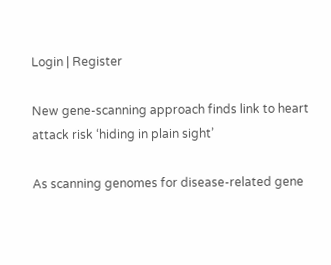Login | Register

New gene-scanning approach finds link to heart attack risk ‘hiding in plain sight’

As scanning genomes for disease-related gene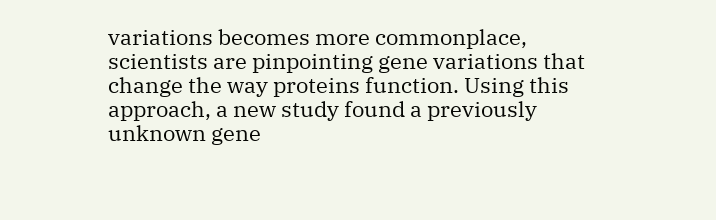variations becomes more commonplace, scientists are pinpointing gene variations that change the way proteins function. Using this approach, a new study found a previously unknown gene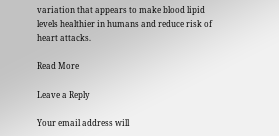variation that appears to make blood lipid levels healthier in humans and reduce risk of heart attacks.

Read More

Leave a Reply

Your email address will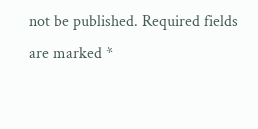not be published. Required fields are marked *